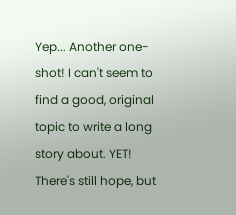Yep... Another one-shot! I can't seem to find a good, original topic to write a long story about. YET! There's still hope, but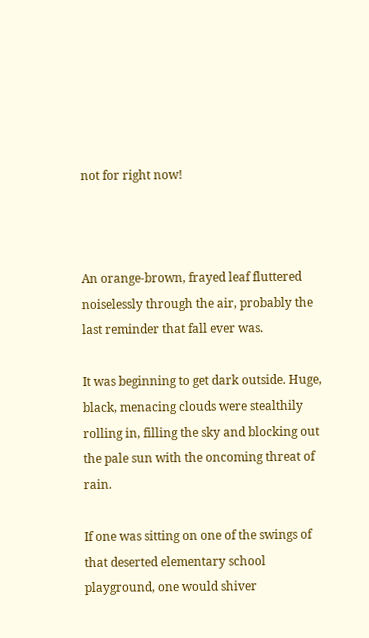not for right now!



An orange-brown, frayed leaf fluttered noiselessly through the air, probably the last reminder that fall ever was.

It was beginning to get dark outside. Huge, black, menacing clouds were stealthily rolling in, filling the sky and blocking out the pale sun with the oncoming threat of rain.

If one was sitting on one of the swings of that deserted elementary school playground, one would shiver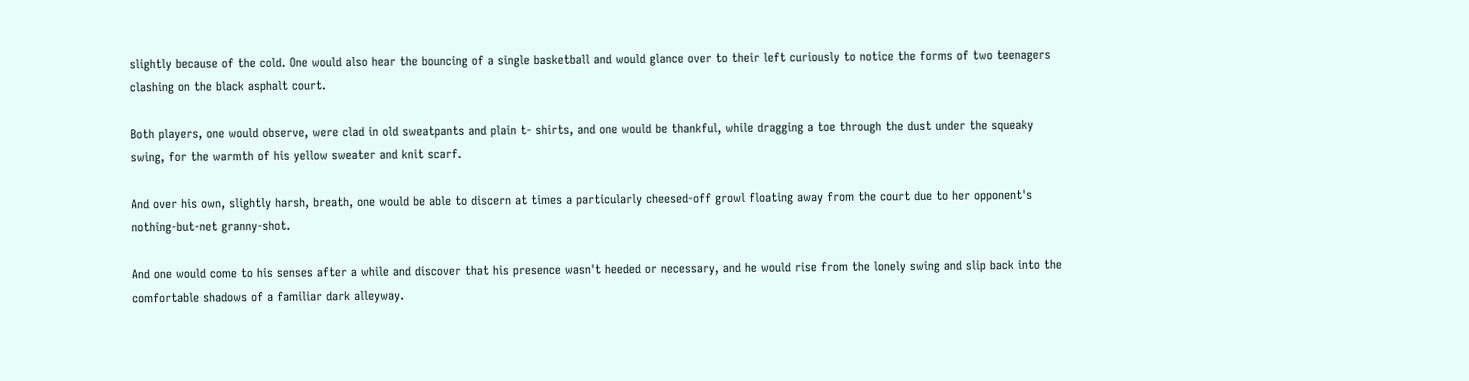slightly because of the cold. One would also hear the bouncing of a single basketball and would glance over to their left curiously to notice the forms of two teenagers clashing on the black asphalt court.

Both players, one would observe, were clad in old sweatpants and plain t- shirts, and one would be thankful, while dragging a toe through the dust under the squeaky swing, for the warmth of his yellow sweater and knit scarf.

And over his own, slightly harsh, breath, one would be able to discern at times a particularly cheesed-off growl floating away from the court due to her opponent's nothing-but-net granny-shot.

And one would come to his senses after a while and discover that his presence wasn't heeded or necessary, and he would rise from the lonely swing and slip back into the comfortable shadows of a familiar dark alleyway.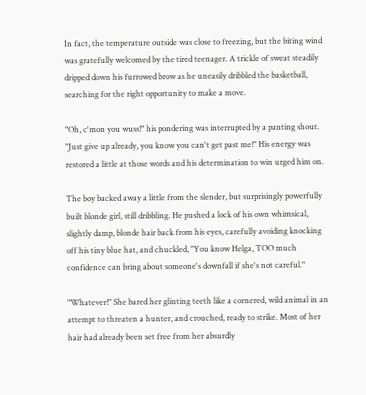In fact, the temperature outside was close to freezing, but the biting wind was gratefully welcomed by the tired teenager. A trickle of sweat steadily dripped down his furrowed brow as he uneasily dribbled the basketball, searching for the right opportunity to make a move.

"Oh, c'mon you wuss!" his pondering was interrupted by a panting shout. "Just give up already, you know you can't get past me!" His energy was restored a little at those words and his determination to win urged him on.

The boy backed away a little from the slender, but surprisingly powerfully built blonde girl, still dribbling. He pushed a lock of his own whimsical, slightly damp, blonde hair back from his eyes, carefully avoiding knocking off his tiny blue hat, and chuckled, "You know Helga, TOO much confidence can bring about someone's downfall if she's not careful."

"Whatever!" She bared her glinting teeth like a cornered, wild animal in an attempt to threaten a hunter, and crouched, ready to strike. Most of her hair had already been set free from her absurdly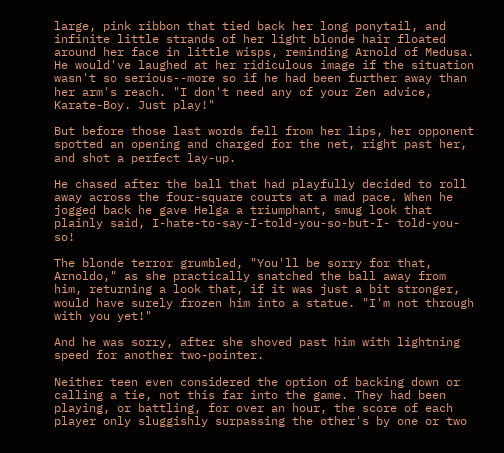large, pink ribbon that tied back her long ponytail, and infinite little strands of her light blonde hair floated around her face in little wisps, reminding Arnold of Medusa. He would've laughed at her ridiculous image if the situation wasn't so serious--more so if he had been further away than her arm's reach. "I don't need any of your Zen advice, Karate-Boy. Just play!"

But before those last words fell from her lips, her opponent spotted an opening and charged for the net, right past her, and shot a perfect lay-up.

He chased after the ball that had playfully decided to roll away across the four-square courts at a mad pace. When he jogged back he gave Helga a triumphant, smug look that plainly said, I-hate-to-say-I-told-you-so-but-I- told-you-so!

The blonde terror grumbled, "You'll be sorry for that, Arnoldo," as she practically snatched the ball away from him, returning a look that, if it was just a bit stronger, would have surely frozen him into a statue. "I'm not through with you yet!"

And he was sorry, after she shoved past him with lightning speed for another two-pointer.

Neither teen even considered the option of backing down or calling a tie, not this far into the game. They had been playing, or battling, for over an hour, the score of each player only sluggishly surpassing the other's by one or two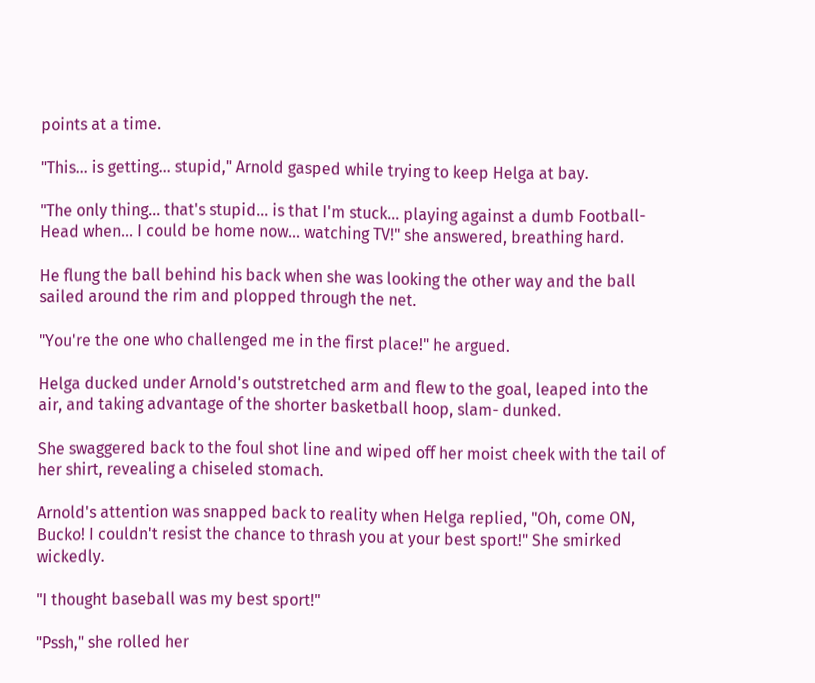points at a time.

"This... is getting... stupid," Arnold gasped while trying to keep Helga at bay.

"The only thing... that's stupid... is that I'm stuck... playing against a dumb Football-Head when... I could be home now... watching TV!" she answered, breathing hard.

He flung the ball behind his back when she was looking the other way and the ball sailed around the rim and plopped through the net.

"You're the one who challenged me in the first place!" he argued.

Helga ducked under Arnold's outstretched arm and flew to the goal, leaped into the air, and taking advantage of the shorter basketball hoop, slam- dunked.

She swaggered back to the foul shot line and wiped off her moist cheek with the tail of her shirt, revealing a chiseled stomach.

Arnold's attention was snapped back to reality when Helga replied, "Oh, come ON, Bucko! I couldn't resist the chance to thrash you at your best sport!" She smirked wickedly.

"I thought baseball was my best sport!"

"Pssh," she rolled her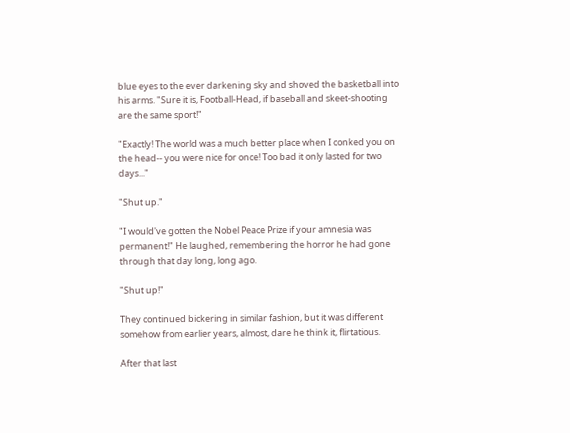blue eyes to the ever darkening sky and shoved the basketball into his arms. "Sure it is, Football-Head, if baseball and skeet-shooting are the same sport!"

"Exactly! The world was a much better place when I conked you on the head-- you were nice for once! Too bad it only lasted for two days..."

"Shut up."

"I would've gotten the Nobel Peace Prize if your amnesia was permanent!" He laughed, remembering the horror he had gone through that day long, long ago.

"Shut up!"

They continued bickering in similar fashion, but it was different somehow from earlier years, almost, dare he think it, flirtatious.

After that last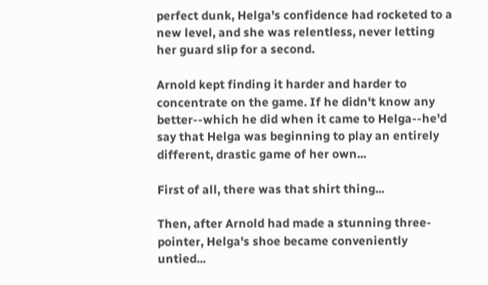perfect dunk, Helga's confidence had rocketed to a new level, and she was relentless, never letting her guard slip for a second.

Arnold kept finding it harder and harder to concentrate on the game. If he didn't know any better--which he did when it came to Helga--he'd say that Helga was beginning to play an entirely different, drastic game of her own...

First of all, there was that shirt thing...

Then, after Arnold had made a stunning three-pointer, Helga's shoe became conveniently untied...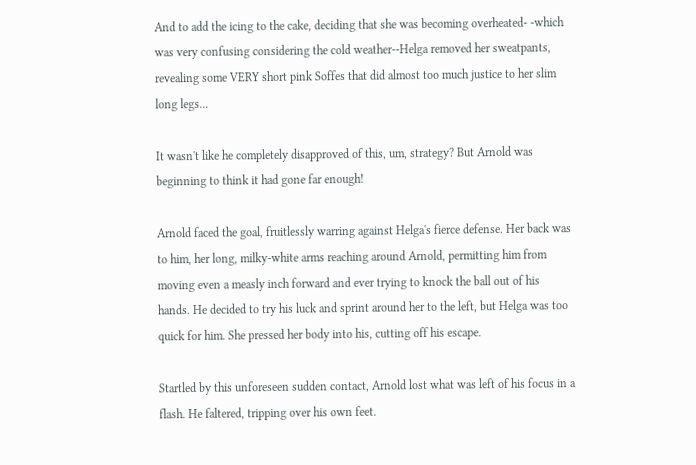And to add the icing to the cake, deciding that she was becoming overheated- -which was very confusing considering the cold weather--Helga removed her sweatpants, revealing some VERY short pink Soffes that did almost too much justice to her slim long legs...

It wasn't like he completely disapproved of this, um, strategy? But Arnold was beginning to think it had gone far enough!

Arnold faced the goal, fruitlessly warring against Helga's fierce defense. Her back was to him, her long, milky-white arms reaching around Arnold, permitting him from moving even a measly inch forward and ever trying to knock the ball out of his hands. He decided to try his luck and sprint around her to the left, but Helga was too quick for him. She pressed her body into his, cutting off his escape.

Startled by this unforeseen sudden contact, Arnold lost what was left of his focus in a flash. He faltered, tripping over his own feet.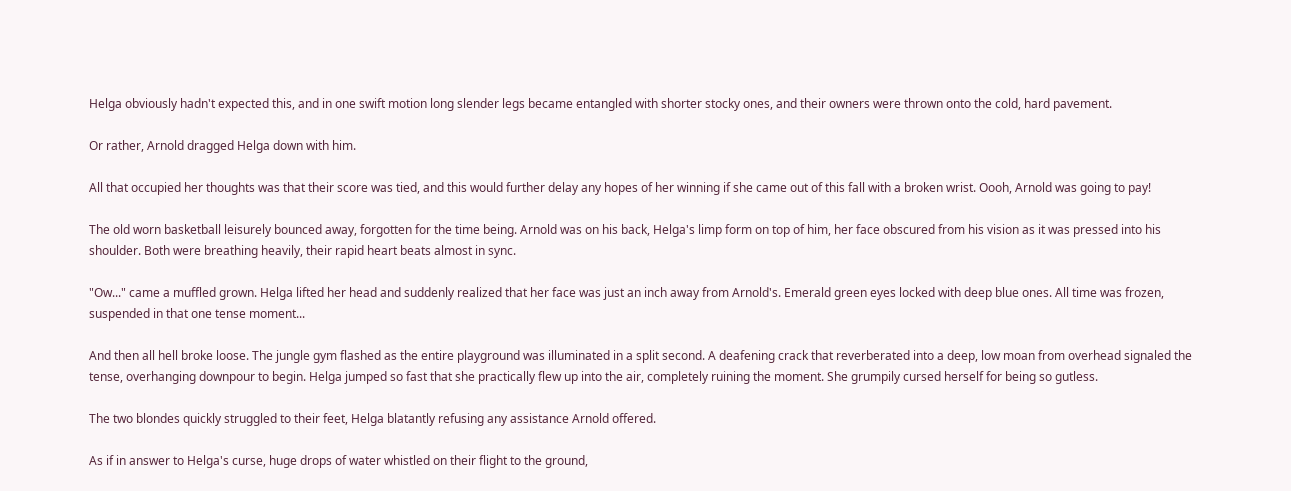Helga obviously hadn't expected this, and in one swift motion long slender legs became entangled with shorter stocky ones, and their owners were thrown onto the cold, hard pavement.

Or rather, Arnold dragged Helga down with him.

All that occupied her thoughts was that their score was tied, and this would further delay any hopes of her winning if she came out of this fall with a broken wrist. Oooh, Arnold was going to pay!

The old worn basketball leisurely bounced away, forgotten for the time being. Arnold was on his back, Helga's limp form on top of him, her face obscured from his vision as it was pressed into his shoulder. Both were breathing heavily, their rapid heart beats almost in sync.

"Ow..." came a muffled grown. Helga lifted her head and suddenly realized that her face was just an inch away from Arnold's. Emerald green eyes locked with deep blue ones. All time was frozen, suspended in that one tense moment...

And then all hell broke loose. The jungle gym flashed as the entire playground was illuminated in a split second. A deafening crack that reverberated into a deep, low moan from overhead signaled the tense, overhanging downpour to begin. Helga jumped so fast that she practically flew up into the air, completely ruining the moment. She grumpily cursed herself for being so gutless.

The two blondes quickly struggled to their feet, Helga blatantly refusing any assistance Arnold offered.

As if in answer to Helga's curse, huge drops of water whistled on their flight to the ground,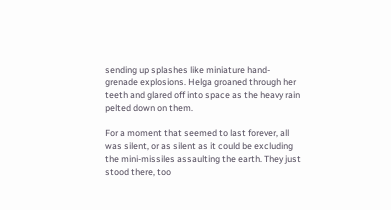sending up splashes like miniature hand-grenade explosions. Helga groaned through her teeth and glared off into space as the heavy rain pelted down on them.

For a moment that seemed to last forever, all was silent, or as silent as it could be excluding the mini-missiles assaulting the earth. They just stood there, too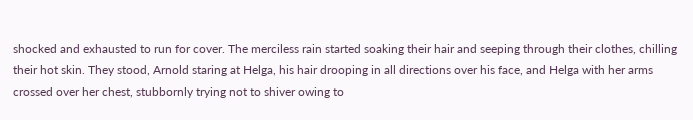shocked and exhausted to run for cover. The merciless rain started soaking their hair and seeping through their clothes, chilling their hot skin. They stood, Arnold staring at Helga, his hair drooping in all directions over his face, and Helga with her arms crossed over her chest, stubbornly trying not to shiver owing to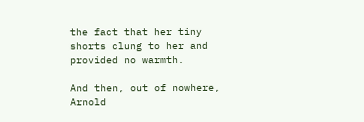the fact that her tiny shorts clung to her and provided no warmth.

And then, out of nowhere, Arnold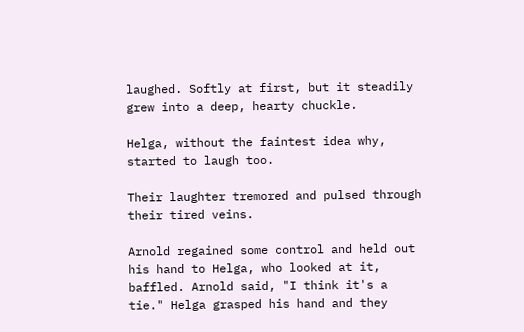laughed. Softly at first, but it steadily grew into a deep, hearty chuckle.

Helga, without the faintest idea why, started to laugh too.

Their laughter tremored and pulsed through their tired veins.

Arnold regained some control and held out his hand to Helga, who looked at it, baffled. Arnold said, "I think it's a tie." Helga grasped his hand and they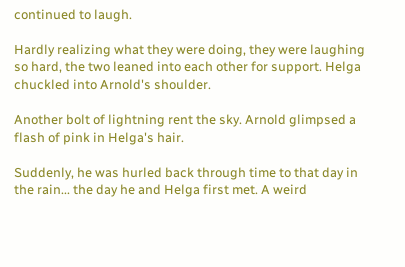continued to laugh.

Hardly realizing what they were doing, they were laughing so hard, the two leaned into each other for support. Helga chuckled into Arnold's shoulder.

Another bolt of lightning rent the sky. Arnold glimpsed a flash of pink in Helga's hair.

Suddenly, he was hurled back through time to that day in the rain... the day he and Helga first met. A weird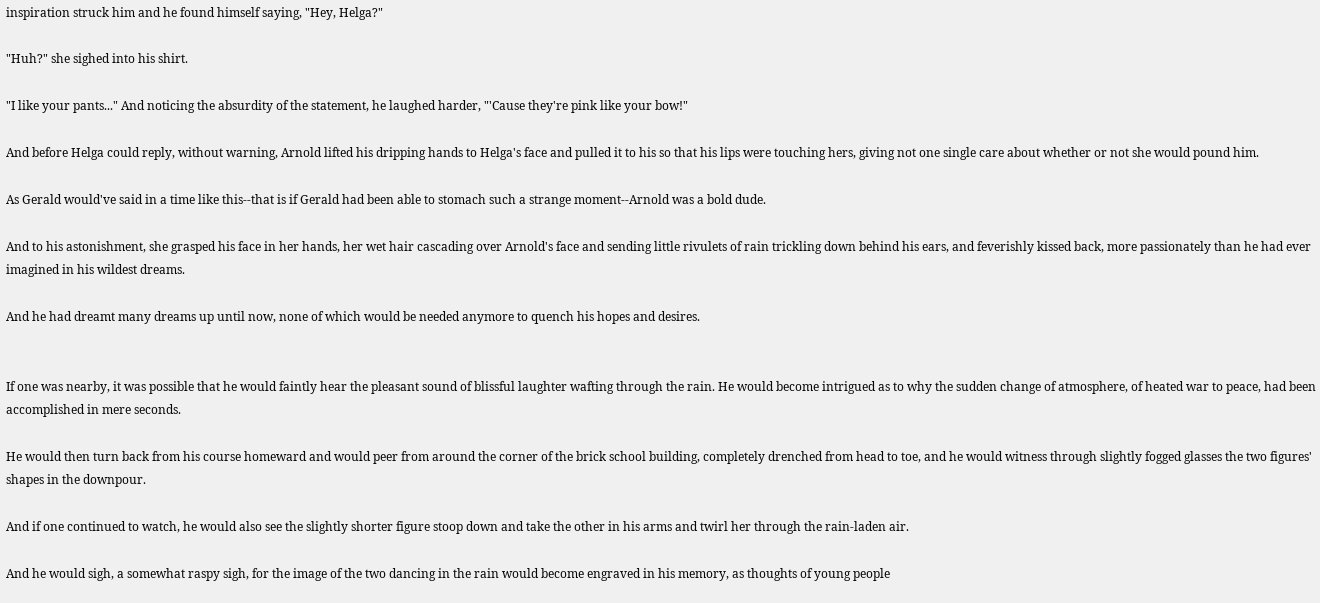inspiration struck him and he found himself saying, "Hey, Helga?"

"Huh?" she sighed into his shirt.

"I like your pants..." And noticing the absurdity of the statement, he laughed harder, "'Cause they're pink like your bow!"

And before Helga could reply, without warning, Arnold lifted his dripping hands to Helga's face and pulled it to his so that his lips were touching hers, giving not one single care about whether or not she would pound him.

As Gerald would've said in a time like this--that is if Gerald had been able to stomach such a strange moment--Arnold was a bold dude.

And to his astonishment, she grasped his face in her hands, her wet hair cascading over Arnold's face and sending little rivulets of rain trickling down behind his ears, and feverishly kissed back, more passionately than he had ever imagined in his wildest dreams.

And he had dreamt many dreams up until now, none of which would be needed anymore to quench his hopes and desires.


If one was nearby, it was possible that he would faintly hear the pleasant sound of blissful laughter wafting through the rain. He would become intrigued as to why the sudden change of atmosphere, of heated war to peace, had been accomplished in mere seconds.

He would then turn back from his course homeward and would peer from around the corner of the brick school building, completely drenched from head to toe, and he would witness through slightly fogged glasses the two figures' shapes in the downpour.

And if one continued to watch, he would also see the slightly shorter figure stoop down and take the other in his arms and twirl her through the rain-laden air.

And he would sigh, a somewhat raspy sigh, for the image of the two dancing in the rain would become engraved in his memory, as thoughts of young people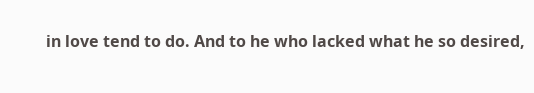in love tend to do. And to he who lacked what he so desired,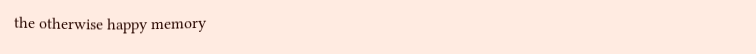the otherwise happy memory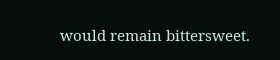would remain bittersweet.